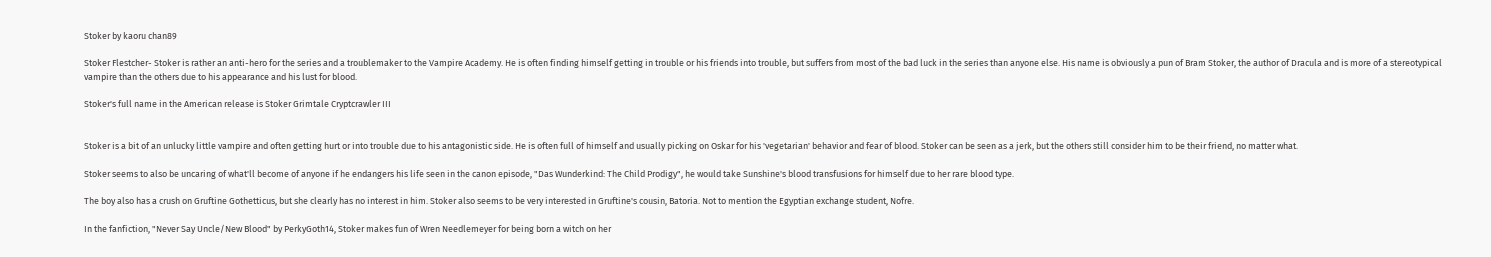Stoker by kaoru chan89

Stoker Flestcher- Stoker is rather an anti-hero for the series and a troublemaker to the Vampire Academy. He is often finding himself getting in trouble or his friends into trouble, but suffers from most of the bad luck in the series than anyone else. His name is obviously a pun of Bram Stoker, the author of Dracula and is more of a stereotypical vampire than the others due to his appearance and his lust for blood.

Stoker's full name in the American release is Stoker Grimtale Cryptcrawler III


Stoker is a bit of an unlucky little vampire and often getting hurt or into trouble due to his antagonistic side. He is often full of himself and usually picking on Oskar for his 'vegetarian' behavior and fear of blood. Stoker can be seen as a jerk, but the others still consider him to be their friend, no matter what.

Stoker seems to also be uncaring of what'll become of anyone if he endangers his life seen in the canon episode, "Das Wunderkind: The Child Prodigy", he would take Sunshine's blood transfusions for himself due to her rare blood type.

The boy also has a crush on Gruftine Gothetticus, but she clearly has no interest in him. Stoker also seems to be very interested in Gruftine's cousin, Batoria. Not to mention the Egyptian exchange student, Nofre.

In the fanfiction, "Never Say Uncle/New Blood" by PerkyGoth14, Stoker makes fun of Wren Needlemeyer for being born a witch on her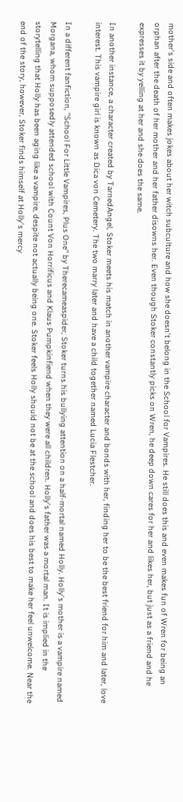mother's side and often makes jokes about her witch subculture and how she doesn't belong in the School for Vampires. He still does this and even makes fun of Wren for being an orphan after the death of her mother and her father disowns her. Even though Stoker constantly picks on Wren, he deep down cares for her and likes her, but just as a friend and he expresses it by yelling at her and she does the same.

In another instance, a character created by TarnedAngel, Stoker meets his match in another vampire character and bonds with her, finding her to be the best friend for him and later, love interest. This vampire girl is known as Dica von Cemetery. The two marry later and have a child together named Lucia Flestcher.

In a different fanfiction, "School For Little Vampires, Plus One" by Therecameaspider, Stoker turns his bullying attention on a half-mortal named Holly. Holly's mother is a vampire named Morgana, whom supposedly attended school with Count Von Horrificus and Klaus Pumpkinfiend when they were all children. Holly's father was a mortal man. It is implied in the storytelling that Holly has been aging like a vampire, despite not actually being one. Stoker feels Holly should not be at the school and does his best to make her feel unwelcome. Near the end of the story, however, Stoker finds himself at Holly's mercy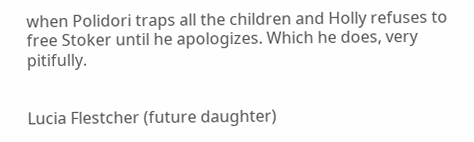when Polidori traps all the children and Holly refuses to free Stoker until he apologizes. Which he does, very pitifully.


Lucia Flestcher (future daughter)